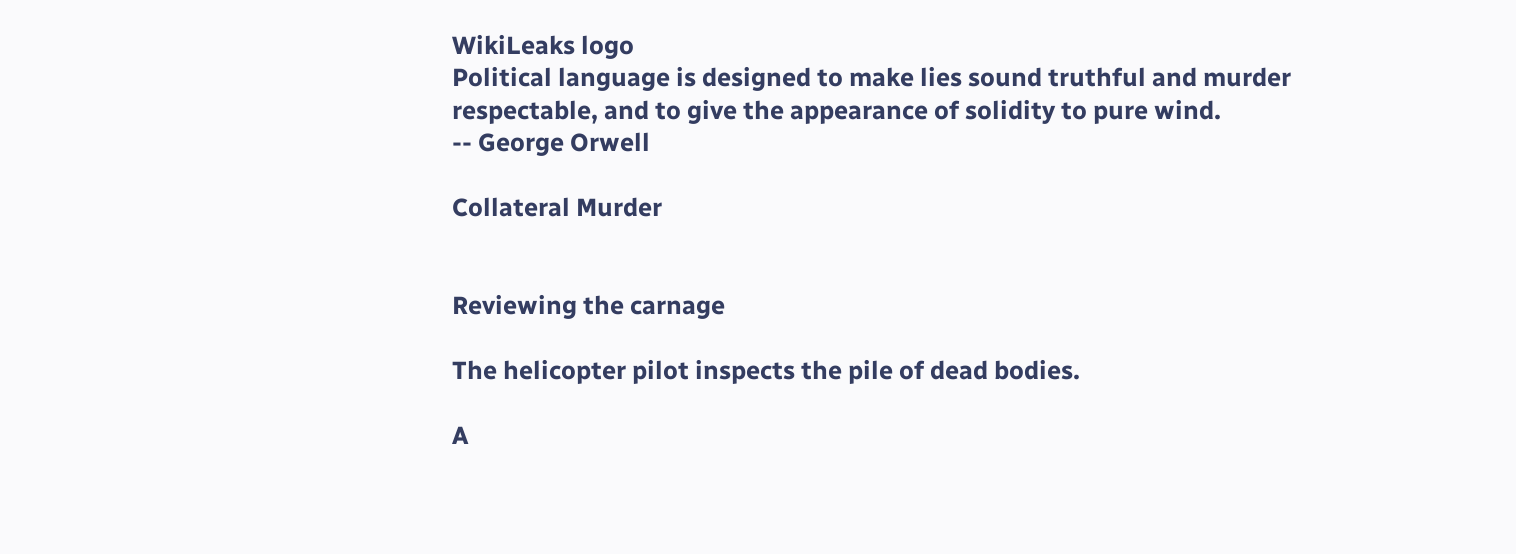WikiLeaks logo
Political language is designed to make lies sound truthful and murder respectable, and to give the appearance of solidity to pure wind.
-- George Orwell

Collateral Murder


Reviewing the carnage

The helicopter pilot inspects the pile of dead bodies.

A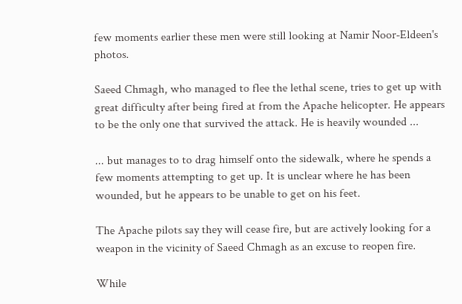few moments earlier these men were still looking at Namir Noor-Eldeen's photos.

Saeed Chmagh, who managed to flee the lethal scene, tries to get up with great difficulty after being fired at from the Apache helicopter. He appears to be the only one that survived the attack. He is heavily wounded ...

... but manages to to drag himself onto the sidewalk, where he spends a few moments attempting to get up. It is unclear where he has been wounded, but he appears to be unable to get on his feet.

The Apache pilots say they will cease fire, but are actively looking for a weapon in the vicinity of Saeed Chmagh as an excuse to reopen fire.

While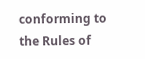conforming to the Rules of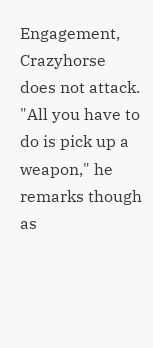Engagement, Crazyhorse does not attack. "All you have to do is pick up a weapon," he remarks though as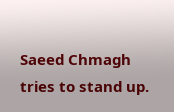Saeed Chmagh tries to stand up.